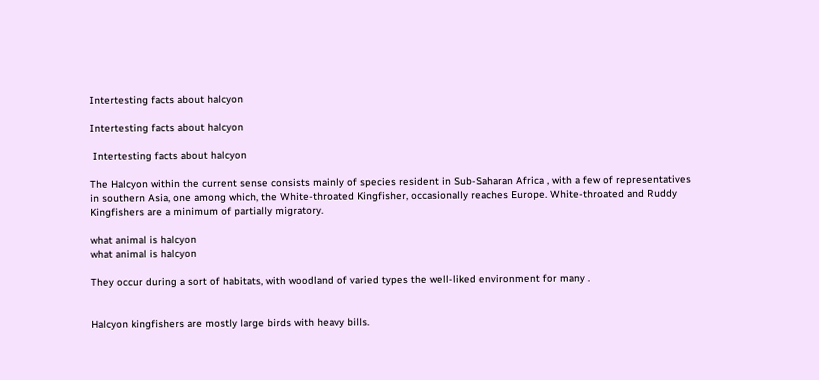Intertesting facts about halcyon

Intertesting facts about halcyon

 Intertesting facts about halcyon

The Halcyon within the current sense consists mainly of species resident in Sub-Saharan Africa , with a few of representatives in southern Asia, one among which, the White-throated Kingfisher, occasionally reaches Europe. White-throated and Ruddy Kingfishers are a minimum of partially migratory.

what animal is halcyon
what animal is halcyon

They occur during a sort of habitats, with woodland of varied types the well-liked environment for many .


Halcyon kingfishers are mostly large birds with heavy bills.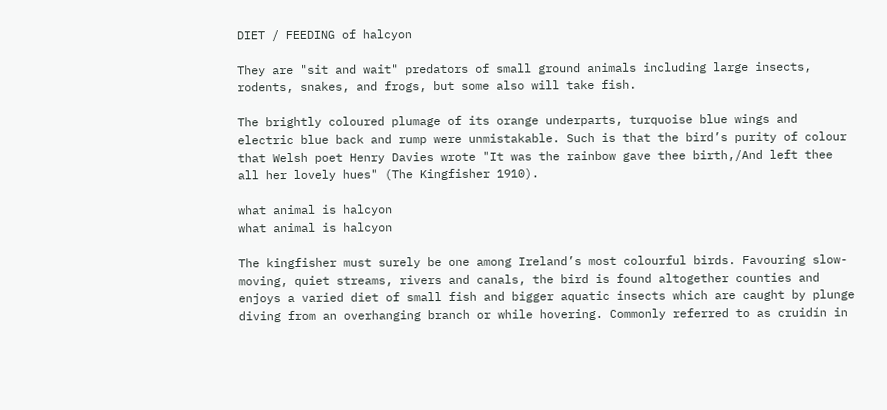DIET / FEEDING of halcyon

They are "sit and wait" predators of small ground animals including large insects, rodents, snakes, and frogs, but some also will take fish.

The brightly coloured plumage of its orange underparts, turquoise blue wings and electric blue back and rump were unmistakable. Such is that the bird’s purity of colour that Welsh poet Henry Davies wrote "It was the rainbow gave thee birth,/And left thee all her lovely hues" (The Kingfisher 1910).

what animal is halcyon
what animal is halcyon

The kingfisher must surely be one among Ireland’s most colourful birds. Favouring slow-moving, quiet streams, rivers and canals, the bird is found altogether counties and enjoys a varied diet of small fish and bigger aquatic insects which are caught by plunge diving from an overhanging branch or while hovering. Commonly referred to as cruidín in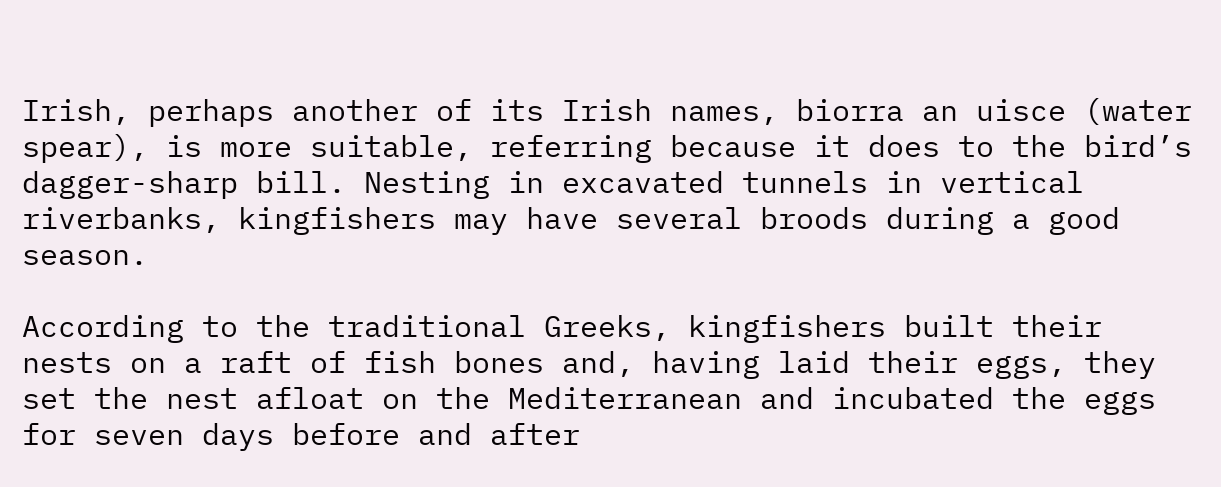Irish, perhaps another of its Irish names, biorra an uisce (water spear), is more suitable, referring because it does to the bird’s dagger-sharp bill. Nesting in excavated tunnels in vertical riverbanks, kingfishers may have several broods during a good season.

According to the traditional Greeks, kingfishers built their nests on a raft of fish bones and, having laid their eggs, they set the nest afloat on the Mediterranean and incubated the eggs for seven days before and after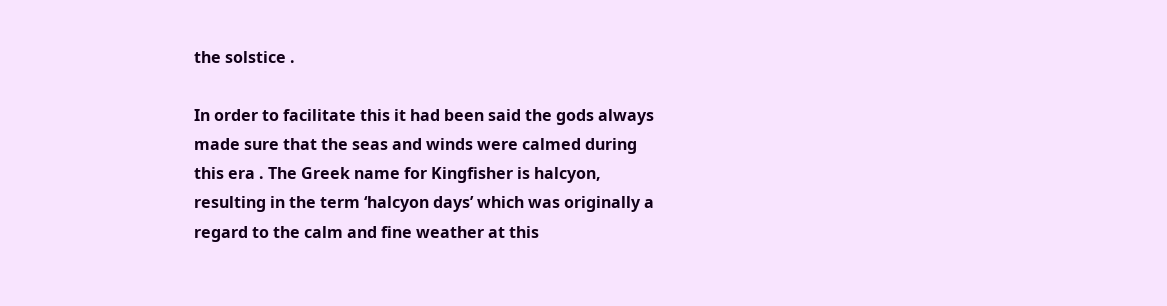the solstice .

In order to facilitate this it had been said the gods always made sure that the seas and winds were calmed during this era . The Greek name for Kingfisher is halcyon, resulting in the term ‘halcyon days’ which was originally a regard to the calm and fine weather at this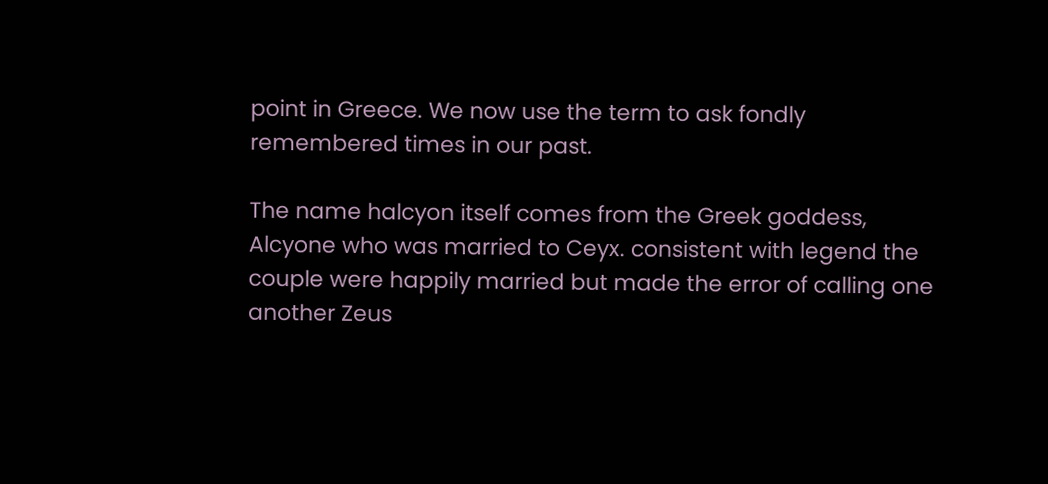point in Greece. We now use the term to ask fondly remembered times in our past.

The name halcyon itself comes from the Greek goddess, Alcyone who was married to Ceyx. consistent with legend the couple were happily married but made the error of calling one another Zeus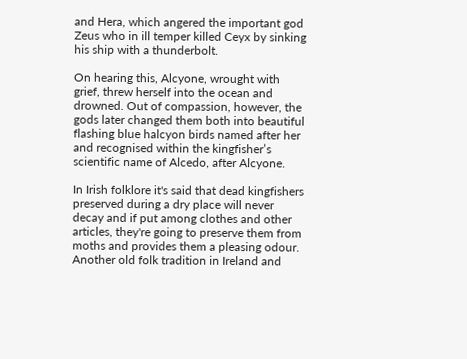and Hera, which angered the important god Zeus who in ill temper killed Ceyx by sinking his ship with a thunderbolt.

On hearing this, Alcyone, wrought with grief, threw herself into the ocean and drowned. Out of compassion, however, the gods later changed them both into beautiful flashing blue halcyon birds named after her and recognised within the kingfisher’s scientific name of Alcedo, after Alcyone.

In Irish folklore it's said that dead kingfishers preserved during a dry place will never decay and if put among clothes and other articles, they're going to preserve them from moths and provides them a pleasing odour. Another old folk tradition in Ireland and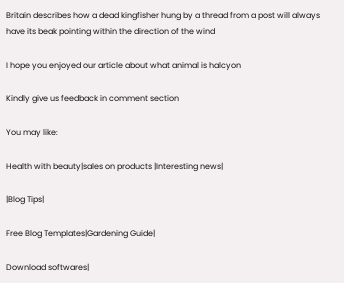Britain describes how a dead kingfisher hung by a thread from a post will always have its beak pointing within the direction of the wind

I hope you enjoyed our article about what animal is halcyon

Kindly give us feedback in comment section

You may like:

Health with beauty|sales on products |Interesting news|

|Blog Tips|

Free Blog Templates|Gardening Guide|

Download softwares|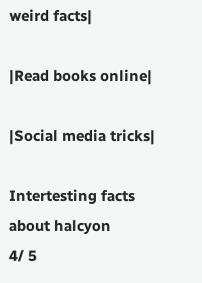weird facts|

|Read books online|

|Social media tricks|

Intertesting facts about halcyon
4/ 5